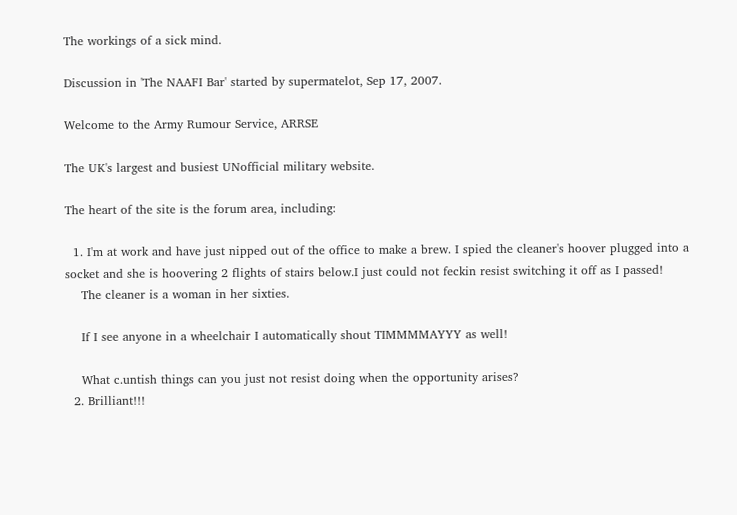The workings of a sick mind.

Discussion in 'The NAAFI Bar' started by supermatelot, Sep 17, 2007.

Welcome to the Army Rumour Service, ARRSE

The UK's largest and busiest UNofficial military website.

The heart of the site is the forum area, including:

  1. I'm at work and have just nipped out of the office to make a brew. I spied the cleaner's hoover plugged into a socket and she is hoovering 2 flights of stairs below.I just could not feckin resist switching it off as I passed!
    The cleaner is a woman in her sixties.

    If I see anyone in a wheelchair I automatically shout TIMMMMAYYY as well!

    What c.untish things can you just not resist doing when the opportunity arises?
  2. Brilliant!!!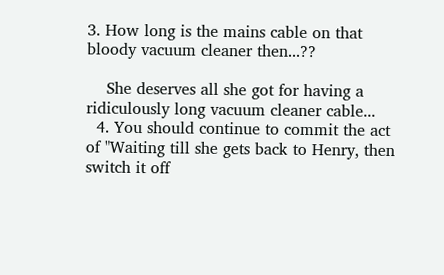3. How long is the mains cable on that bloody vacuum cleaner then...??

    She deserves all she got for having a ridiculously long vacuum cleaner cable...
  4. You should continue to commit the act of "Waiting till she gets back to Henry, then switch it off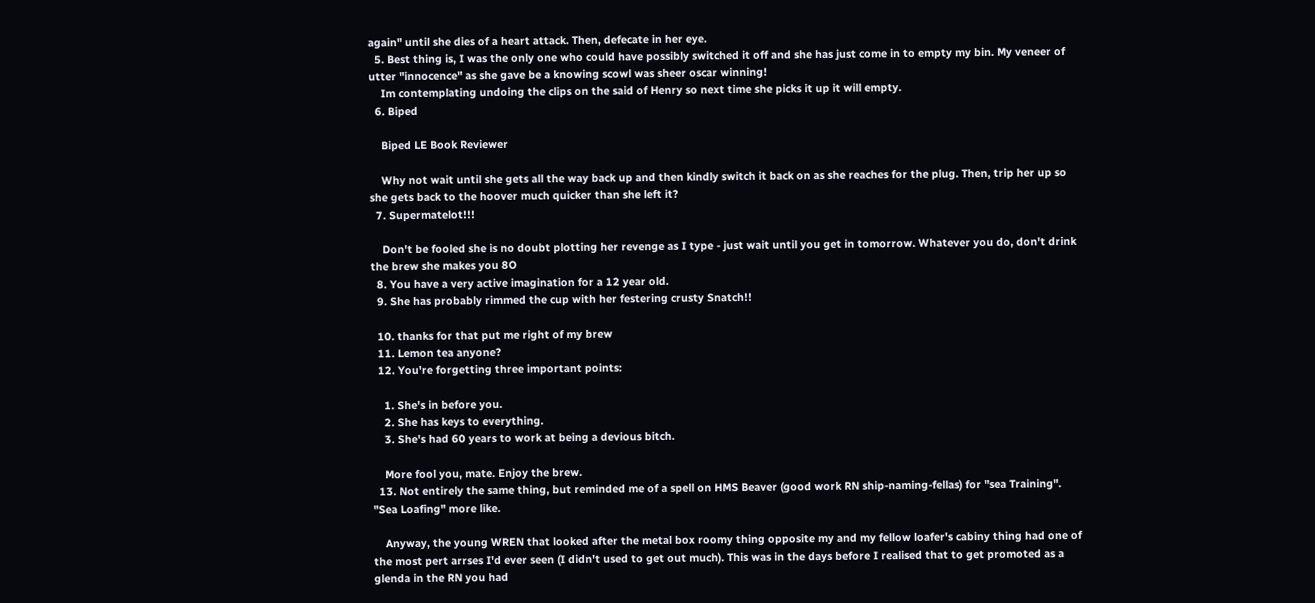again" until she dies of a heart attack. Then, defecate in her eye.
  5. Best thing is, I was the only one who could have possibly switched it off and she has just come in to empty my bin. My veneer of utter "innocence" as she gave be a knowing scowl was sheer oscar winning!
    Im contemplating undoing the clips on the said of Henry so next time she picks it up it will empty.
  6. Biped

    Biped LE Book Reviewer

    Why not wait until she gets all the way back up and then kindly switch it back on as she reaches for the plug. Then, trip her up so she gets back to the hoover much quicker than she left it?
  7. Supermatelot!!!

    Don't be fooled she is no doubt plotting her revenge as I type - just wait until you get in tomorrow. Whatever you do, don't drink the brew she makes you 8O
  8. You have a very active imagination for a 12 year old.
  9. She has probably rimmed the cup with her festering crusty Snatch!!

  10. thanks for that put me right of my brew
  11. Lemon tea anyone?
  12. You're forgetting three important points:

    1. She's in before you.
    2. She has keys to everything.
    3. She's had 60 years to work at being a devious bitch.

    More fool you, mate. Enjoy the brew.
  13. Not entirely the same thing, but reminded me of a spell on HMS Beaver (good work RN ship-naming-fellas) for "sea Training". "Sea Loafing" more like.

    Anyway, the young WREN that looked after the metal box roomy thing opposite my and my fellow loafer's cabiny thing had one of the most pert arrses I'd ever seen (I didn't used to get out much). This was in the days before I realised that to get promoted as a glenda in the RN you had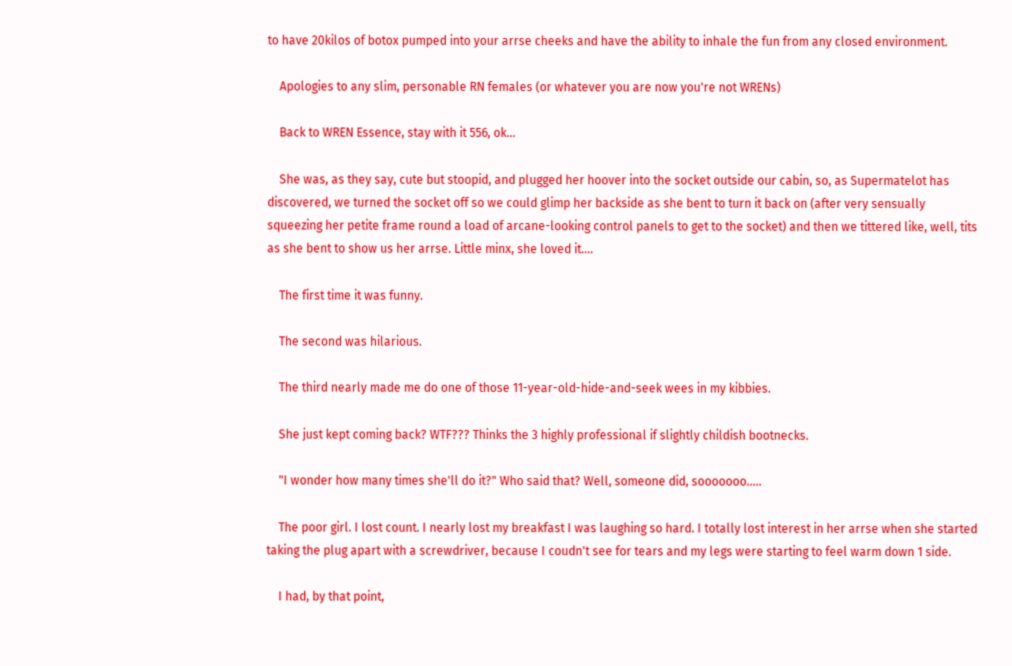to have 20kilos of botox pumped into your arrse cheeks and have the ability to inhale the fun from any closed environment.

    Apologies to any slim, personable RN females (or whatever you are now you're not WRENs)

    Back to WREN Essence, stay with it 556, ok...

    She was, as they say, cute but stoopid, and plugged her hoover into the socket outside our cabin, so, as Supermatelot has discovered, we turned the socket off so we could glimp her backside as she bent to turn it back on (after very sensually squeezing her petite frame round a load of arcane-looking control panels to get to the socket) and then we tittered like, well, tits as she bent to show us her arrse. Little minx, she loved it....

    The first time it was funny.

    The second was hilarious.

    The third nearly made me do one of those 11-year-old-hide-and-seek wees in my kibbies.

    She just kept coming back? WTF??? Thinks the 3 highly professional if slightly childish bootnecks.

    "I wonder how many times she'll do it?" Who said that? Well, someone did, sooooooo.....

    The poor girl. I lost count. I nearly lost my breakfast I was laughing so hard. I totally lost interest in her arrse when she started taking the plug apart with a screwdriver, because I coudn't see for tears and my legs were starting to feel warm down 1 side.

    I had, by that point,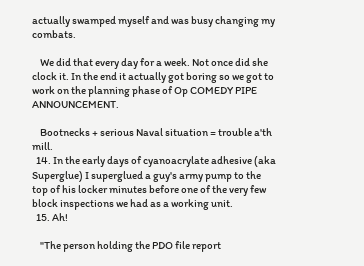actually swamped myself and was busy changing my combats.

    We did that every day for a week. Not once did she clock it. In the end it actually got boring so we got to work on the planning phase of Op COMEDY PIPE ANNOUNCEMENT.

    Bootnecks + serious Naval situation = trouble a'th mill.
  14. In the early days of cyanoacrylate adhesive (aka Superglue) I superglued a guy's army pump to the top of his locker minutes before one of the very few block inspections we had as a working unit.
  15. Ah!

    "The person holding the PDO file report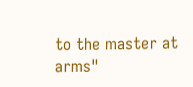to the master at arms"